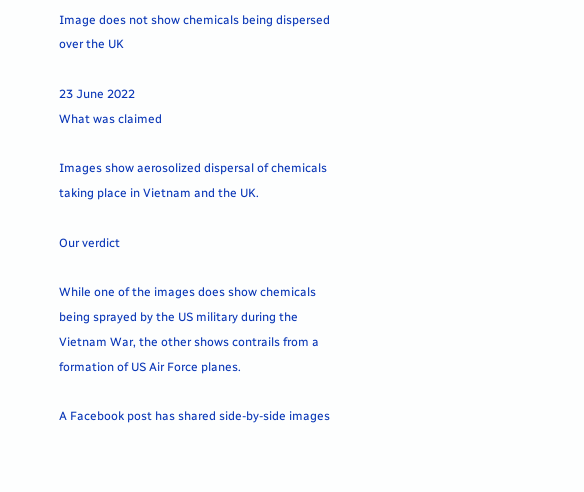Image does not show chemicals being dispersed over the UK

23 June 2022
What was claimed

Images show aerosolized dispersal of chemicals taking place in Vietnam and the UK.

Our verdict

While one of the images does show chemicals being sprayed by the US military during the Vietnam War, the other shows contrails from a formation of US Air Force planes.

A Facebook post has shared side-by-side images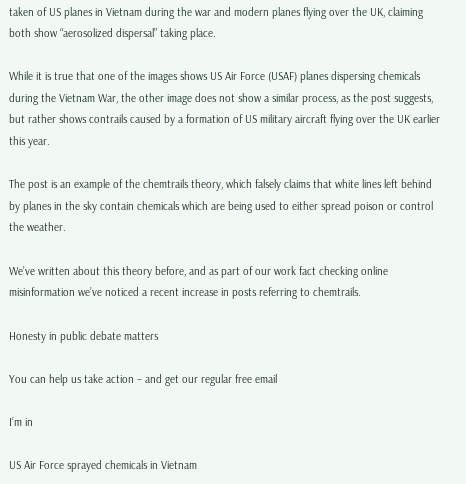taken of US planes in Vietnam during the war and modern planes flying over the UK, claiming both show “aerosolized dispersal” taking place.

While it is true that one of the images shows US Air Force (USAF) planes dispersing chemicals during the Vietnam War, the other image does not show a similar process, as the post suggests, but rather shows contrails caused by a formation of US military aircraft flying over the UK earlier this year.

The post is an example of the chemtrails theory, which falsely claims that white lines left behind by planes in the sky contain chemicals which are being used to either spread poison or control the weather.

We’ve written about this theory before, and as part of our work fact checking online misinformation we’ve noticed a recent increase in posts referring to chemtrails.

Honesty in public debate matters

You can help us take action – and get our regular free email

I’m in

US Air Force sprayed chemicals in Vietnam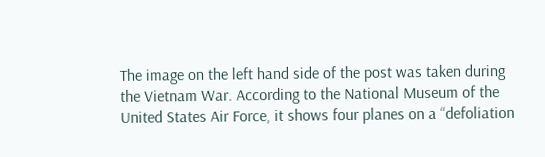The image on the left hand side of the post was taken during the Vietnam War. According to the National Museum of the United States Air Force, it shows four planes on a “defoliation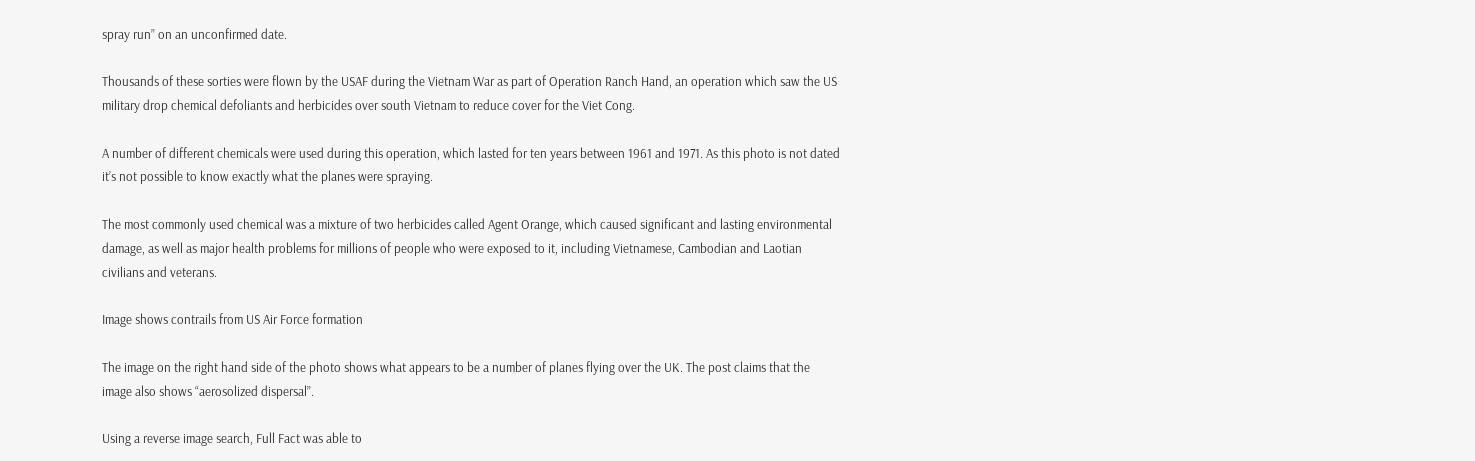spray run” on an unconfirmed date.

Thousands of these sorties were flown by the USAF during the Vietnam War as part of Operation Ranch Hand, an operation which saw the US military drop chemical defoliants and herbicides over south Vietnam to reduce cover for the Viet Cong.

A number of different chemicals were used during this operation, which lasted for ten years between 1961 and 1971. As this photo is not dated it’s not possible to know exactly what the planes were spraying.

The most commonly used chemical was a mixture of two herbicides called Agent Orange, which caused significant and lasting environmental damage, as well as major health problems for millions of people who were exposed to it, including Vietnamese, Cambodian and Laotian civilians and veterans.

Image shows contrails from US Air Force formation

The image on the right hand side of the photo shows what appears to be a number of planes flying over the UK. The post claims that the image also shows “aerosolized dispersal”.

Using a reverse image search, Full Fact was able to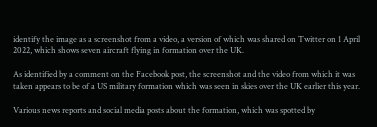identify the image as a screenshot from a video, a version of which was shared on Twitter on 1 April 2022, which shows seven aircraft flying in formation over the UK.

As identified by a comment on the Facebook post, the screenshot and the video from which it was taken appears to be of a US military formation which was seen in skies over the UK earlier this year.

Various news reports and social media posts about the formation, which was spotted by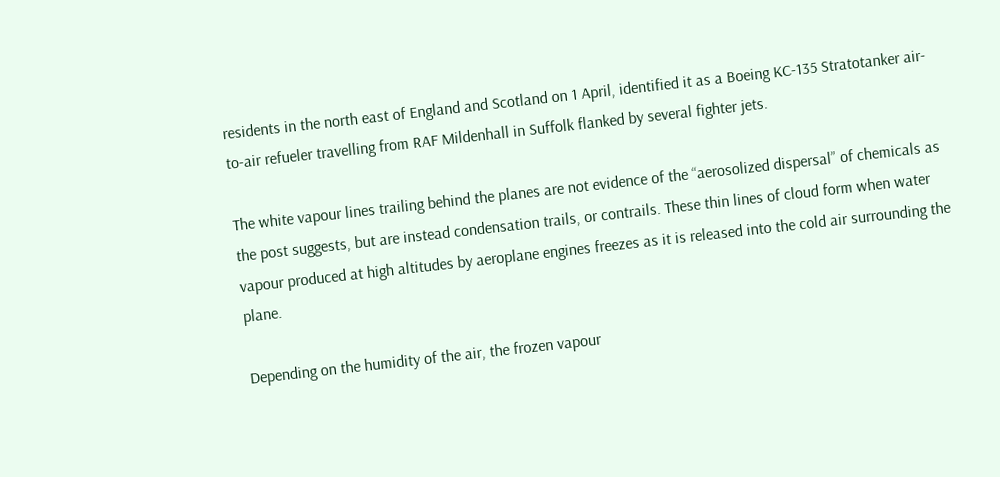residents in the north east of England and Scotland on 1 April, identified it as a Boeing KC-135 Stratotanker air-to-air refueler travelling from RAF Mildenhall in Suffolk flanked by several fighter jets.

The white vapour lines trailing behind the planes are not evidence of the “aerosolized dispersal” of chemicals as the post suggests, but are instead condensation trails, or contrails. These thin lines of cloud form when water vapour produced at high altitudes by aeroplane engines freezes as it is released into the cold air surrounding the plane.

Depending on the humidity of the air, the frozen vapour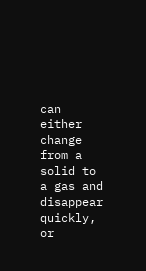can either change from a solid to a gas and disappear quickly, or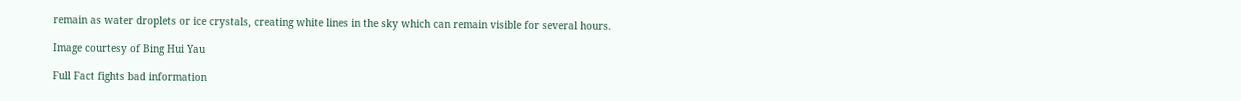remain as water droplets or ice crystals, creating white lines in the sky which can remain visible for several hours.

Image courtesy of Bing Hui Yau

Full Fact fights bad information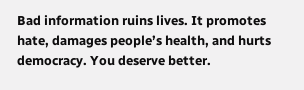Bad information ruins lives. It promotes hate, damages people’s health, and hurts democracy. You deserve better.